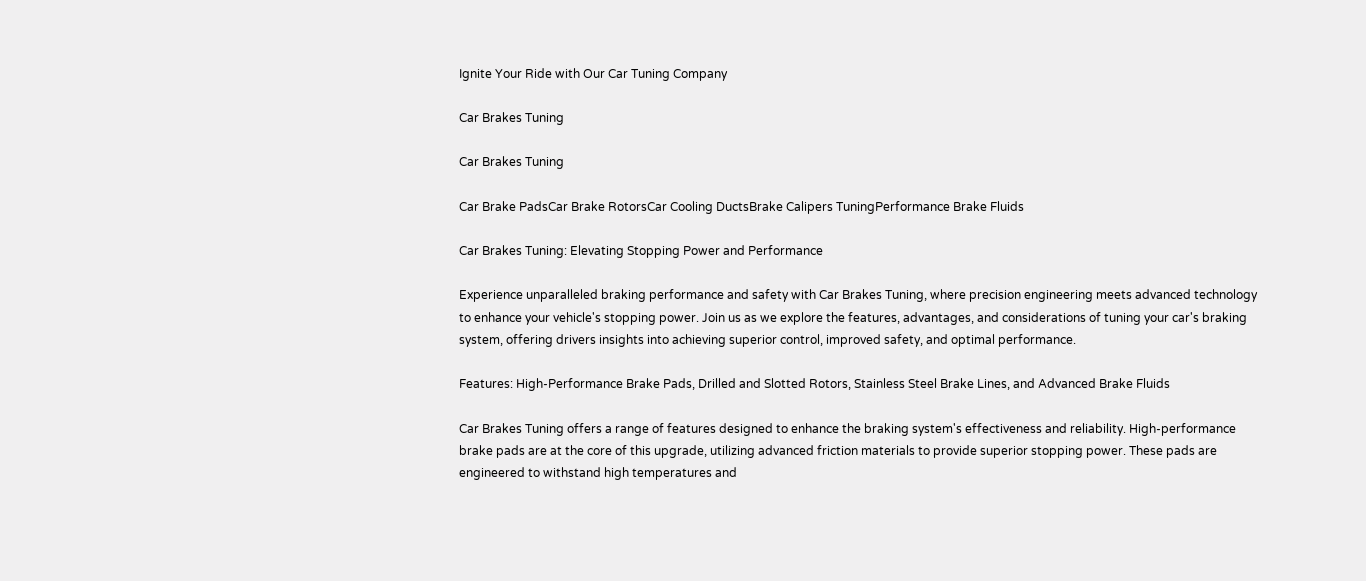Ignite Your Ride with Our Car Tuning Company

Car Brakes Tuning

Car Brakes Tuning

Car Brake PadsCar Brake RotorsCar Cooling DuctsBrake Calipers TuningPerformance Brake Fluids

Car Brakes Tuning: Elevating Stopping Power and Performance

Experience unparalleled braking performance and safety with Car Brakes Tuning, where precision engineering meets advanced technology to enhance your vehicle's stopping power. Join us as we explore the features, advantages, and considerations of tuning your car's braking system, offering drivers insights into achieving superior control, improved safety, and optimal performance.

Features: High-Performance Brake Pads, Drilled and Slotted Rotors, Stainless Steel Brake Lines, and Advanced Brake Fluids

Car Brakes Tuning offers a range of features designed to enhance the braking system's effectiveness and reliability. High-performance brake pads are at the core of this upgrade, utilizing advanced friction materials to provide superior stopping power. These pads are engineered to withstand high temperatures and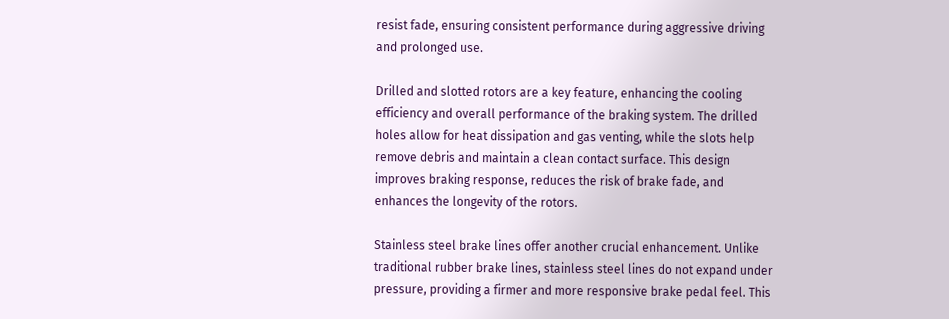resist fade, ensuring consistent performance during aggressive driving and prolonged use.

Drilled and slotted rotors are a key feature, enhancing the cooling efficiency and overall performance of the braking system. The drilled holes allow for heat dissipation and gas venting, while the slots help remove debris and maintain a clean contact surface. This design improves braking response, reduces the risk of brake fade, and enhances the longevity of the rotors.

Stainless steel brake lines offer another crucial enhancement. Unlike traditional rubber brake lines, stainless steel lines do not expand under pressure, providing a firmer and more responsive brake pedal feel. This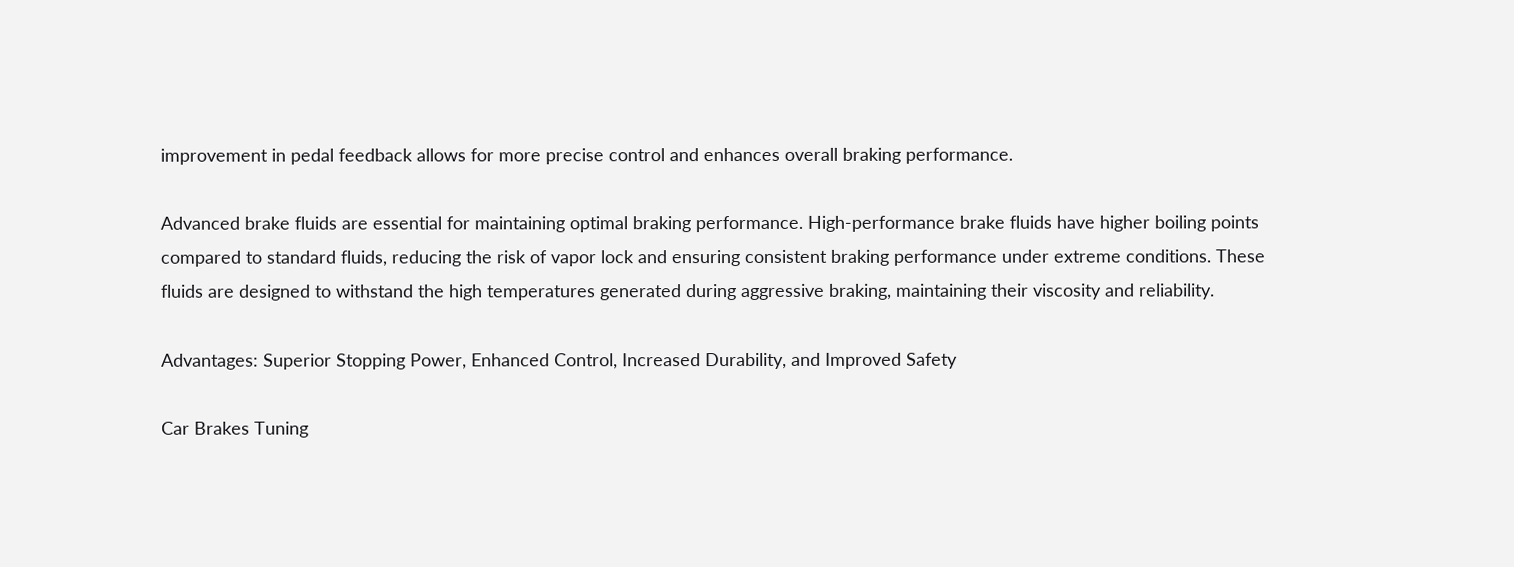improvement in pedal feedback allows for more precise control and enhances overall braking performance.

Advanced brake fluids are essential for maintaining optimal braking performance. High-performance brake fluids have higher boiling points compared to standard fluids, reducing the risk of vapor lock and ensuring consistent braking performance under extreme conditions. These fluids are designed to withstand the high temperatures generated during aggressive braking, maintaining their viscosity and reliability.

Advantages: Superior Stopping Power, Enhanced Control, Increased Durability, and Improved Safety

Car Brakes Tuning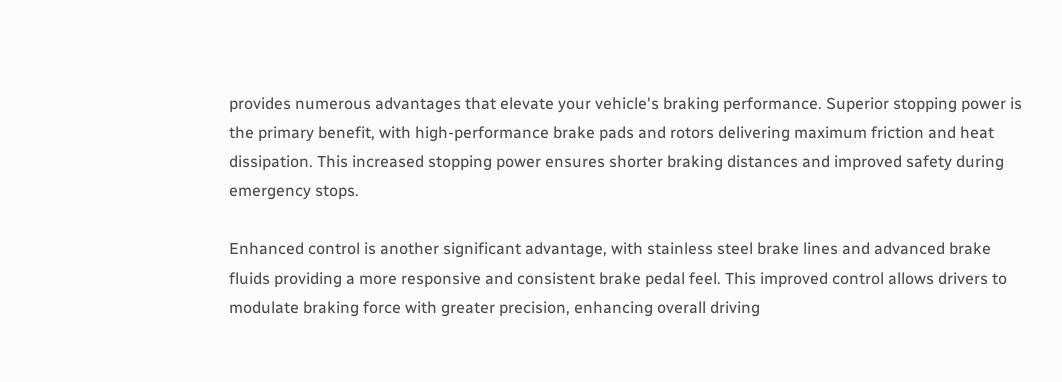provides numerous advantages that elevate your vehicle's braking performance. Superior stopping power is the primary benefit, with high-performance brake pads and rotors delivering maximum friction and heat dissipation. This increased stopping power ensures shorter braking distances and improved safety during emergency stops.

Enhanced control is another significant advantage, with stainless steel brake lines and advanced brake fluids providing a more responsive and consistent brake pedal feel. This improved control allows drivers to modulate braking force with greater precision, enhancing overall driving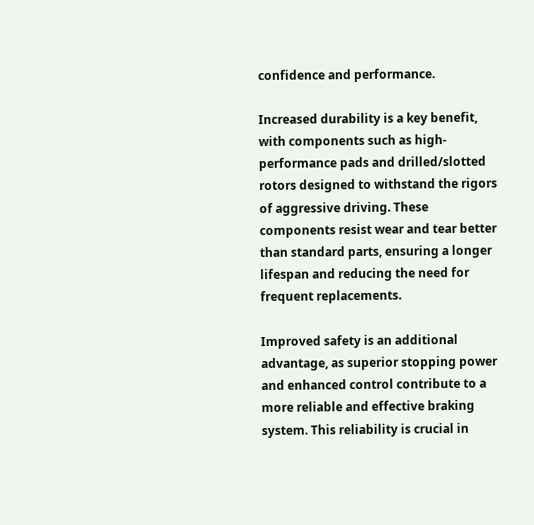confidence and performance.

Increased durability is a key benefit, with components such as high-performance pads and drilled/slotted rotors designed to withstand the rigors of aggressive driving. These components resist wear and tear better than standard parts, ensuring a longer lifespan and reducing the need for frequent replacements.

Improved safety is an additional advantage, as superior stopping power and enhanced control contribute to a more reliable and effective braking system. This reliability is crucial in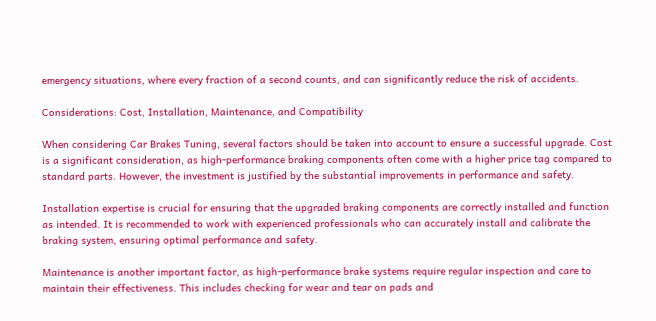emergency situations, where every fraction of a second counts, and can significantly reduce the risk of accidents.

Considerations: Cost, Installation, Maintenance, and Compatibility

When considering Car Brakes Tuning, several factors should be taken into account to ensure a successful upgrade. Cost is a significant consideration, as high-performance braking components often come with a higher price tag compared to standard parts. However, the investment is justified by the substantial improvements in performance and safety.

Installation expertise is crucial for ensuring that the upgraded braking components are correctly installed and function as intended. It is recommended to work with experienced professionals who can accurately install and calibrate the braking system, ensuring optimal performance and safety.

Maintenance is another important factor, as high-performance brake systems require regular inspection and care to maintain their effectiveness. This includes checking for wear and tear on pads and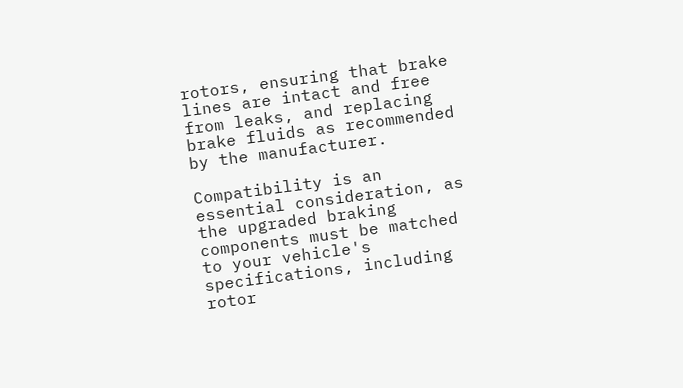rotors, ensuring that brake lines are intact and free from leaks, and replacing brake fluids as recommended by the manufacturer.

Compatibility is an essential consideration, as the upgraded braking components must be matched to your vehicle's specifications, including rotor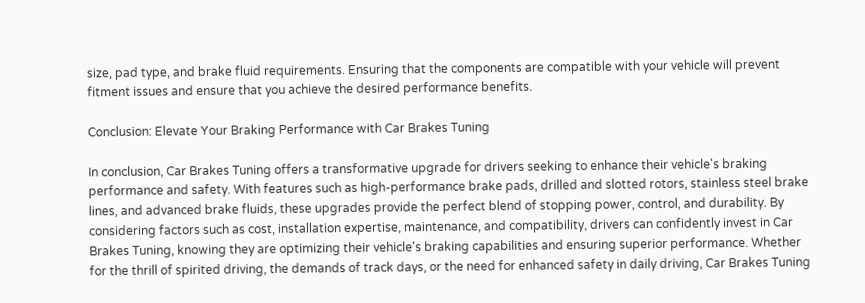size, pad type, and brake fluid requirements. Ensuring that the components are compatible with your vehicle will prevent fitment issues and ensure that you achieve the desired performance benefits.

Conclusion: Elevate Your Braking Performance with Car Brakes Tuning

In conclusion, Car Brakes Tuning offers a transformative upgrade for drivers seeking to enhance their vehicle's braking performance and safety. With features such as high-performance brake pads, drilled and slotted rotors, stainless steel brake lines, and advanced brake fluids, these upgrades provide the perfect blend of stopping power, control, and durability. By considering factors such as cost, installation expertise, maintenance, and compatibility, drivers can confidently invest in Car Brakes Tuning, knowing they are optimizing their vehicle's braking capabilities and ensuring superior performance. Whether for the thrill of spirited driving, the demands of track days, or the need for enhanced safety in daily driving, Car Brakes Tuning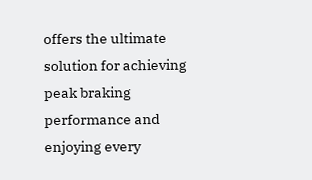offers the ultimate solution for achieving peak braking performance and enjoying every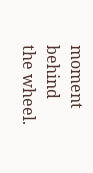moment behind the wheel.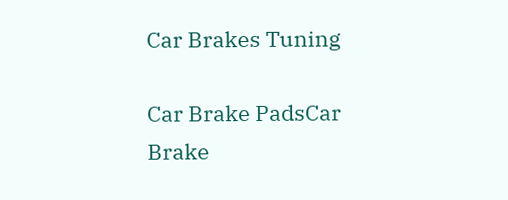Car Brakes Tuning

Car Brake PadsCar Brake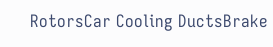RotorsCar Cooling DuctsBrake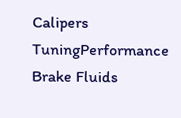Calipers TuningPerformance Brake Fluids